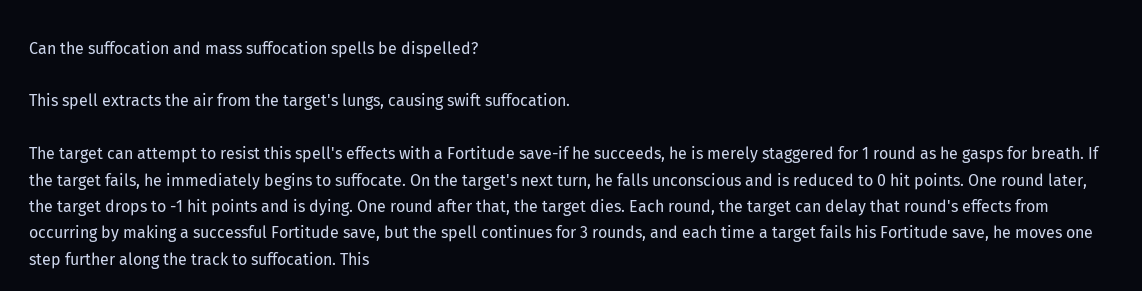Can the suffocation and mass suffocation spells be dispelled?

This spell extracts the air from the target's lungs, causing swift suffocation.

The target can attempt to resist this spell's effects with a Fortitude save-if he succeeds, he is merely staggered for 1 round as he gasps for breath. If the target fails, he immediately begins to suffocate. On the target's next turn, he falls unconscious and is reduced to 0 hit points. One round later, the target drops to -1 hit points and is dying. One round after that, the target dies. Each round, the target can delay that round's effects from occurring by making a successful Fortitude save, but the spell continues for 3 rounds, and each time a target fails his Fortitude save, he moves one step further along the track to suffocation. This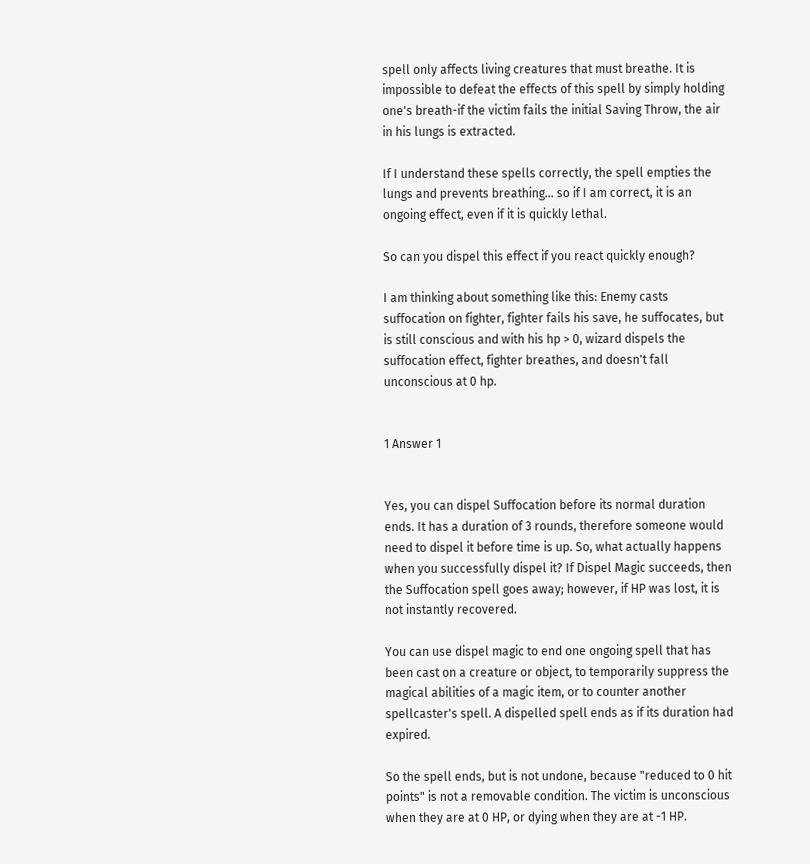spell only affects living creatures that must breathe. It is impossible to defeat the effects of this spell by simply holding one's breath-if the victim fails the initial Saving Throw, the air in his lungs is extracted.

If I understand these spells correctly, the spell empties the lungs and prevents breathing… so if I am correct, it is an ongoing effect, even if it is quickly lethal.

So can you dispel this effect if you react quickly enough?

I am thinking about something like this: Enemy casts suffocation on fighter, fighter fails his save, he suffocates, but is still conscious and with his hp > 0, wizard dispels the suffocation effect, fighter breathes, and doesn't fall unconscious at 0 hp.


1 Answer 1


Yes, you can dispel Suffocation before its normal duration ends. It has a duration of 3 rounds, therefore someone would need to dispel it before time is up. So, what actually happens when you successfully dispel it? If Dispel Magic succeeds, then the Suffocation spell goes away; however, if HP was lost, it is not instantly recovered.

You can use dispel magic to end one ongoing spell that has been cast on a creature or object, to temporarily suppress the magical abilities of a magic item, or to counter another spellcaster's spell. A dispelled spell ends as if its duration had expired.

So the spell ends, but is not undone, because "reduced to 0 hit points" is not a removable condition. The victim is unconscious when they are at 0 HP, or dying when they are at -1 HP.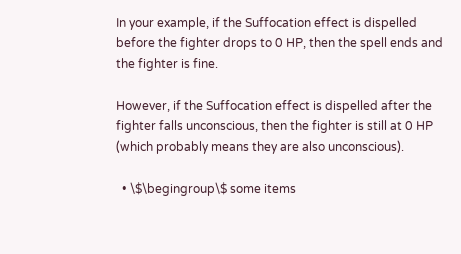In your example, if the Suffocation effect is dispelled before the fighter drops to 0 HP, then the spell ends and the fighter is fine.

However, if the Suffocation effect is dispelled after the fighter falls unconscious, then the fighter is still at 0 HP (which probably means they are also unconscious).

  • \$\begingroup\$ some items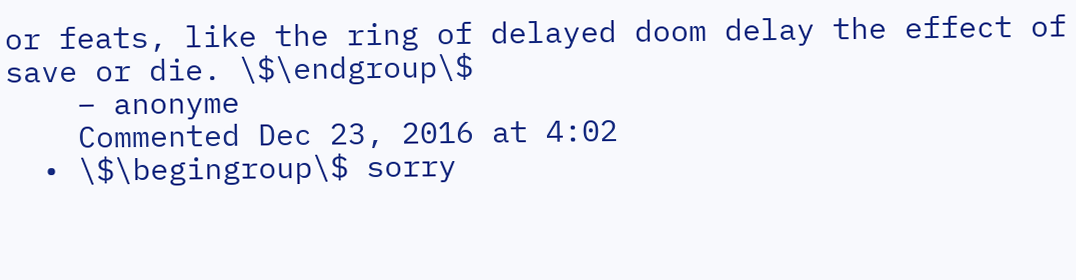or feats, like the ring of delayed doom delay the effect of save or die. \$\endgroup\$
    – anonyme
    Commented Dec 23, 2016 at 4:02
  • \$\begingroup\$ sorry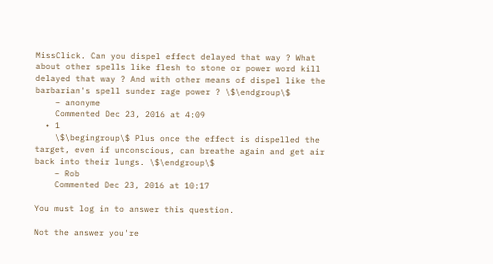MissClick. Can you dispel effect delayed that way ? What about other spells like flesh to stone or power word kill delayed that way ? And with other means of dispel like the barbarian's spell sunder rage power ? \$\endgroup\$
    – anonyme
    Commented Dec 23, 2016 at 4:09
  • 1
    \$\begingroup\$ Plus once the effect is dispelled the target, even if unconscious, can breathe again and get air back into their lungs. \$\endgroup\$
    – Rob
    Commented Dec 23, 2016 at 10:17

You must log in to answer this question.

Not the answer you're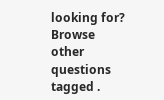looking for? Browse other questions tagged .